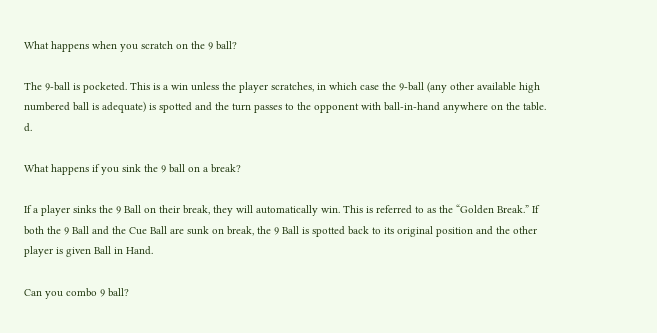What happens when you scratch on the 9 ball?

The 9-ball is pocketed. This is a win unless the player scratches, in which case the 9-ball (any other available high numbered ball is adequate) is spotted and the turn passes to the opponent with ball-in-hand anywhere on the table. d.

What happens if you sink the 9 ball on a break?

If a player sinks the 9 Ball on their break, they will automatically win. This is referred to as the “Golden Break.” If both the 9 Ball and the Cue Ball are sunk on break, the 9 Ball is spotted back to its original position and the other player is given Ball in Hand.

Can you combo 9 ball?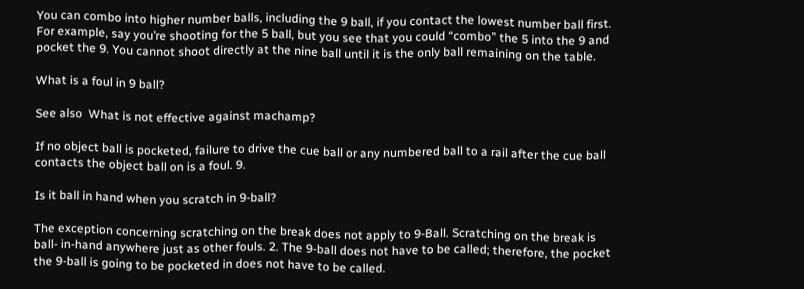You can combo into higher number balls, including the 9 ball, if you contact the lowest number ball first. For example, say you’re shooting for the 5 ball, but you see that you could “combo” the 5 into the 9 and pocket the 9. You cannot shoot directly at the nine ball until it is the only ball remaining on the table.

What is a foul in 9 ball?

See also  What is not effective against machamp?

If no object ball is pocketed, failure to drive the cue ball or any numbered ball to a rail after the cue ball contacts the object ball on is a foul. 9.

Is it ball in hand when you scratch in 9-ball?

The exception concerning scratching on the break does not apply to 9-Ball. Scratching on the break is ball- in-hand anywhere just as other fouls. 2. The 9-ball does not have to be called; therefore, the pocket the 9-ball is going to be pocketed in does not have to be called.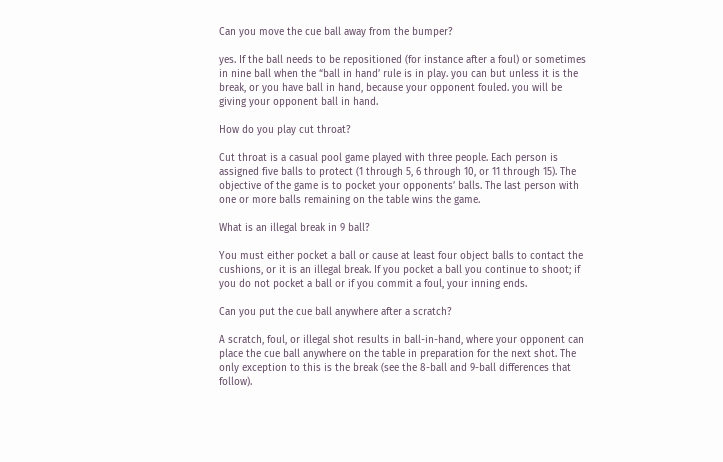Can you move the cue ball away from the bumper?

yes. If the ball needs to be repositioned (for instance after a foul) or sometimes in nine ball when the “ball in hand’ rule is in play. you can but unless it is the break, or you have ball in hand, because your opponent fouled. you will be giving your opponent ball in hand.

How do you play cut throat?

Cut throat is a casual pool game played with three people. Each person is assigned five balls to protect (1 through 5, 6 through 10, or 11 through 15). The objective of the game is to pocket your opponents’ balls. The last person with one or more balls remaining on the table wins the game.

What is an illegal break in 9 ball?

You must either pocket a ball or cause at least four object balls to contact the cushions, or it is an illegal break. If you pocket a ball you continue to shoot; if you do not pocket a ball or if you commit a foul, your inning ends.

Can you put the cue ball anywhere after a scratch?

A scratch, foul, or illegal shot results in ball-in-hand, where your opponent can place the cue ball anywhere on the table in preparation for the next shot. The only exception to this is the break (see the 8-ball and 9-ball differences that follow).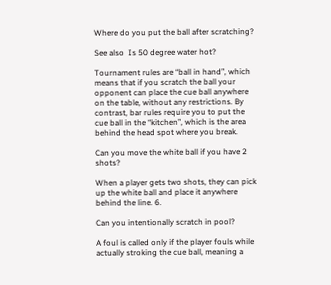Where do you put the ball after scratching?

See also  Is 50 degree water hot?

Tournament rules are “ball in hand”, which means that if you scratch the ball your opponent can place the cue ball anywhere on the table, without any restrictions. By contrast, bar rules require you to put the cue ball in the “kitchen”, which is the area behind the head spot where you break.

Can you move the white ball if you have 2 shots?

When a player gets two shots, they can pick up the white ball and place it anywhere behind the line. 6.

Can you intentionally scratch in pool?

A foul is called only if the player fouls while actually stroking the cue ball, meaning a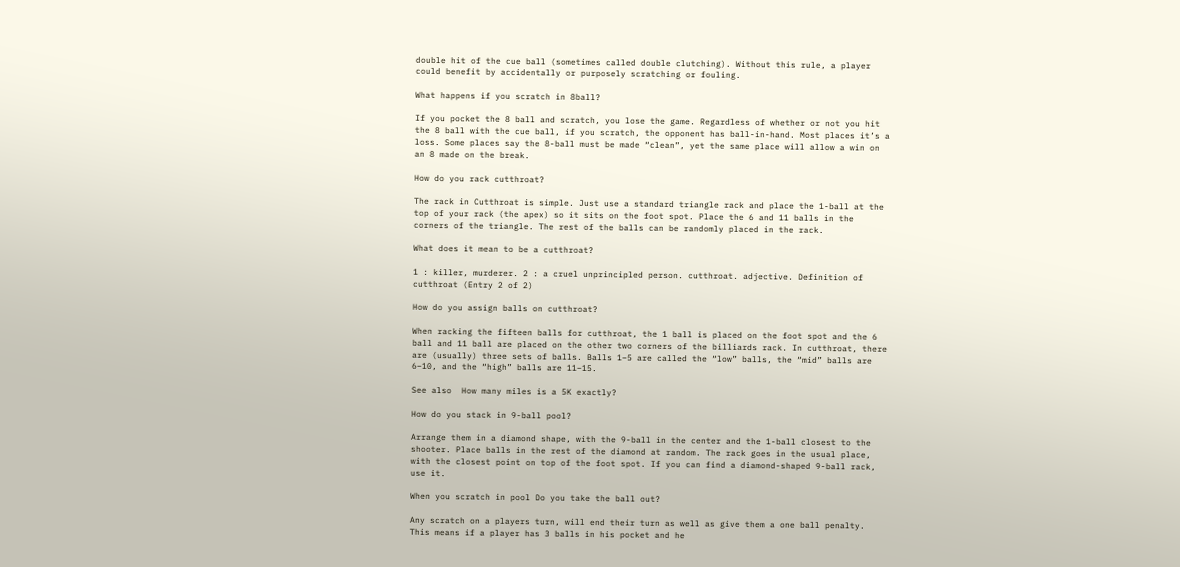double hit of the cue ball (sometimes called double clutching). Without this rule, a player could benefit by accidentally or purposely scratching or fouling.

What happens if you scratch in 8ball?

If you pocket the 8 ball and scratch, you lose the game. Regardless of whether or not you hit the 8 ball with the cue ball, if you scratch, the opponent has ball-in-hand. Most places it’s a loss. Some places say the 8-ball must be made “clean”, yet the same place will allow a win on an 8 made on the break.

How do you rack cutthroat?

The rack in Cutthroat is simple. Just use a standard triangle rack and place the 1-ball at the top of your rack (the apex) so it sits on the foot spot. Place the 6 and 11 balls in the corners of the triangle. The rest of the balls can be randomly placed in the rack.

What does it mean to be a cutthroat?

1 : killer, murderer. 2 : a cruel unprincipled person. cutthroat. adjective. Definition of cutthroat (Entry 2 of 2)

How do you assign balls on cutthroat?

When racking the fifteen balls for cutthroat, the 1 ball is placed on the foot spot and the 6 ball and 11 ball are placed on the other two corners of the billiards rack. In cutthroat, there are (usually) three sets of balls. Balls 1–5 are called the “low” balls, the “mid” balls are 6–10, and the “high” balls are 11–15.

See also  How many miles is a 5K exactly?

How do you stack in 9-ball pool?

Arrange them in a diamond shape, with the 9-ball in the center and the 1-ball closest to the shooter. Place balls in the rest of the diamond at random. The rack goes in the usual place, with the closest point on top of the foot spot. If you can find a diamond-shaped 9-ball rack, use it.

When you scratch in pool Do you take the ball out?

Any scratch on a players turn, will end their turn as well as give them a one ball penalty. This means if a player has 3 balls in his pocket and he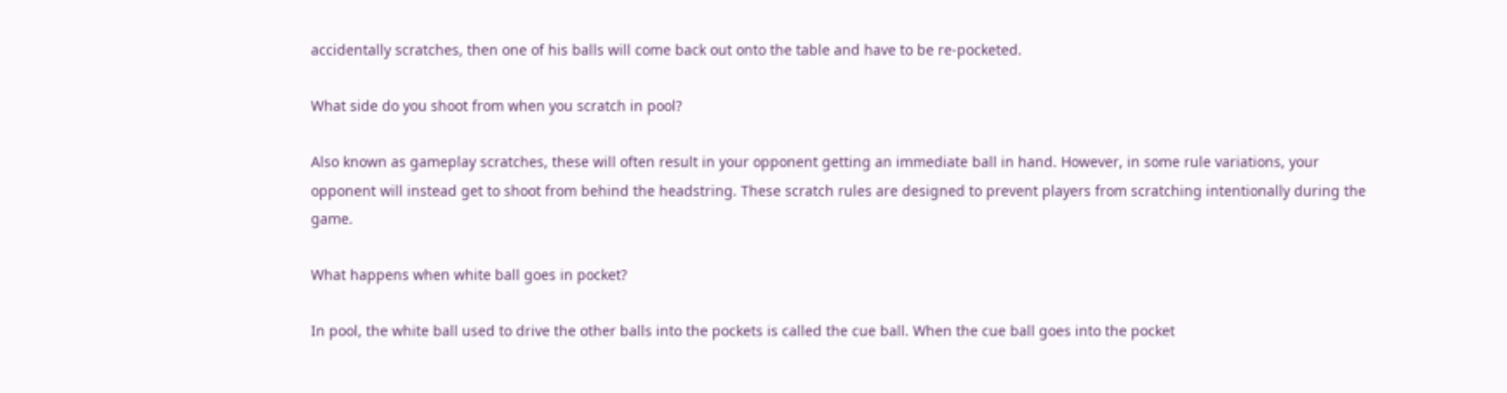accidentally scratches, then one of his balls will come back out onto the table and have to be re-pocketed.

What side do you shoot from when you scratch in pool?

Also known as gameplay scratches, these will often result in your opponent getting an immediate ball in hand. However, in some rule variations, your opponent will instead get to shoot from behind the headstring. These scratch rules are designed to prevent players from scratching intentionally during the game.

What happens when white ball goes in pocket?

In pool, the white ball used to drive the other balls into the pockets is called the cue ball. When the cue ball goes into the pocket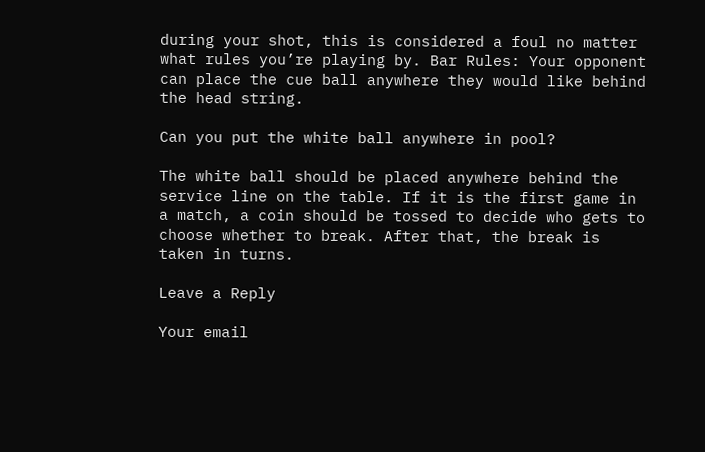during your shot, this is considered a foul no matter what rules you’re playing by. Bar Rules: Your opponent can place the cue ball anywhere they would like behind the head string.

Can you put the white ball anywhere in pool?

The white ball should be placed anywhere behind the service line on the table. If it is the first game in a match, a coin should be tossed to decide who gets to choose whether to break. After that, the break is taken in turns.

Leave a Reply

Your email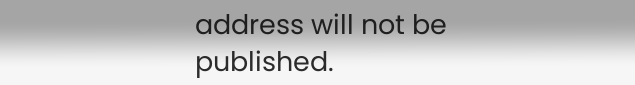address will not be published.